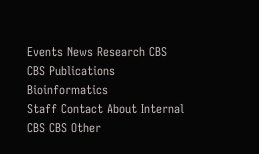Events News Research CBS CBS Publications Bioinformatics
Staff Contact About Internal CBS CBS Other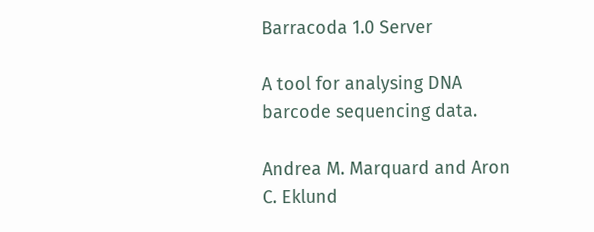Barracoda 1.0 Server

A tool for analysing DNA barcode sequencing data.

Andrea M. Marquard and Aron C. Eklund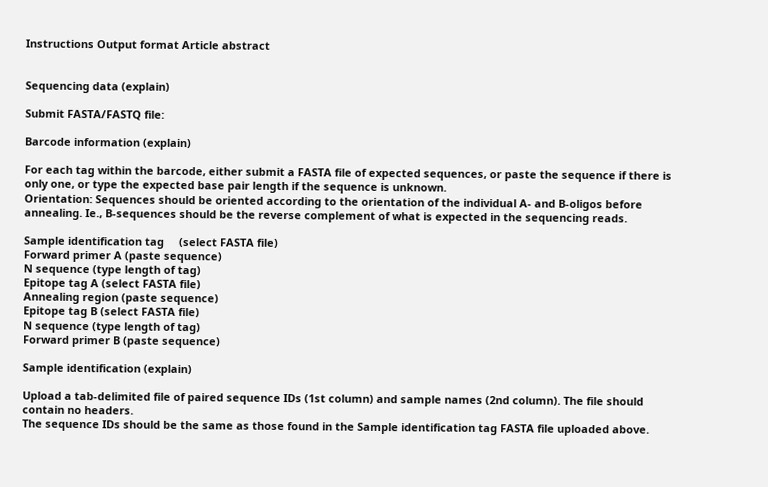Instructions Output format Article abstract


Sequencing data (explain)

Submit FASTA/FASTQ file:

Barcode information (explain)

For each tag within the barcode, either submit a FASTA file of expected sequences, or paste the sequence if there is only one, or type the expected base pair length if the sequence is unknown.
Orientation: Sequences should be oriented according to the orientation of the individual A- and B-oligos before annealing. Ie., B-sequences should be the reverse complement of what is expected in the sequencing reads.

Sample identification tag     (select FASTA file)
Forward primer A (paste sequence)
N sequence (type length of tag)
Epitope tag A (select FASTA file)
Annealing region (paste sequence)
Epitope tag B (select FASTA file)
N sequence (type length of tag)
Forward primer B (paste sequence)

Sample identification (explain)

Upload a tab-delimited file of paired sequence IDs (1st column) and sample names (2nd column). The file should contain no headers.
The sequence IDs should be the same as those found in the Sample identification tag FASTA file uploaded above.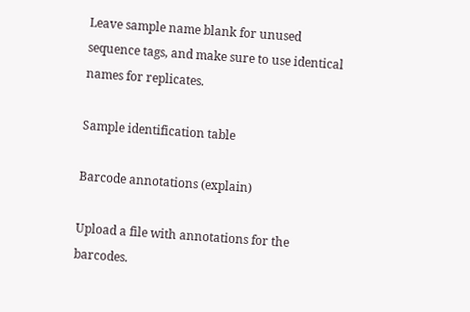Leave sample name blank for unused sequence tags, and make sure to use identical names for replicates.

Sample identification table

Barcode annotations (explain)

Upload a file with annotations for the barcodes.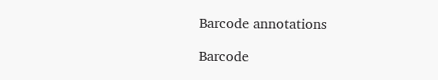Barcode annotations

Barcode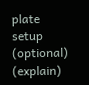plate setup (optional) (explain)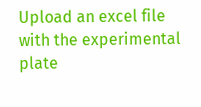Upload an excel file with the experimental plate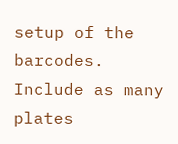setup of the barcodes. Include as many plates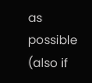as possible (also if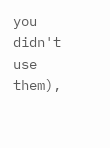you didn't use them),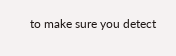to make sure you detect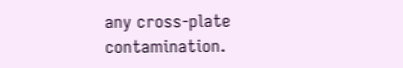any cross-plate contamination.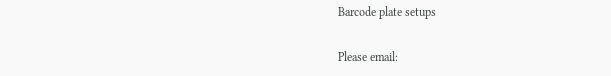Barcode plate setups


Please email: